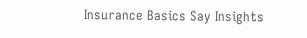Insurance Basics Say Insights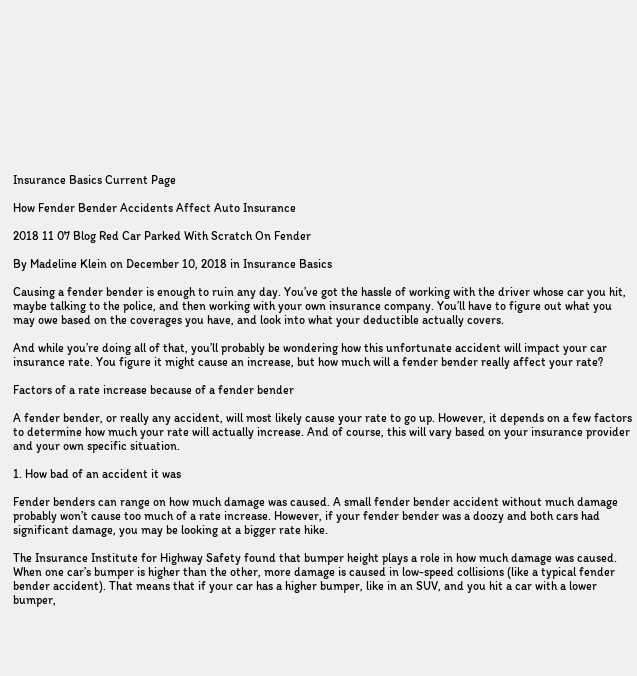Insurance Basics Current Page

How Fender Bender Accidents Affect Auto Insurance

2018 11 07 Blog Red Car Parked With Scratch On Fender

By Madeline Klein on December 10, 2018 in Insurance Basics

Causing a fender bender is enough to ruin any day. You’ve got the hassle of working with the driver whose car you hit, maybe talking to the police, and then working with your own insurance company. You’ll have to figure out what you may owe based on the coverages you have, and look into what your deductible actually covers.

And while you’re doing all of that, you’ll probably be wondering how this unfortunate accident will impact your car insurance rate. You figure it might cause an increase, but how much will a fender bender really affect your rate?

Factors of a rate increase because of a fender bender

A fender bender, or really any accident, will most likely cause your rate to go up. However, it depends on a few factors to determine how much your rate will actually increase. And of course, this will vary based on your insurance provider and your own specific situation.

1. How bad of an accident it was

Fender benders can range on how much damage was caused. A small fender bender accident without much damage probably won’t cause too much of a rate increase. However, if your fender bender was a doozy and both cars had significant damage, you may be looking at a bigger rate hike.

The Insurance Institute for Highway Safety found that bumper height plays a role in how much damage was caused. When one car’s bumper is higher than the other, more damage is caused in low-speed collisions (like a typical fender bender accident). That means that if your car has a higher bumper, like in an SUV, and you hit a car with a lower bumper,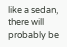like a sedan, there will probably be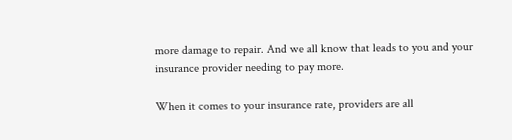more damage to repair. And we all know that leads to you and your insurance provider needing to pay more.

When it comes to your insurance rate, providers are all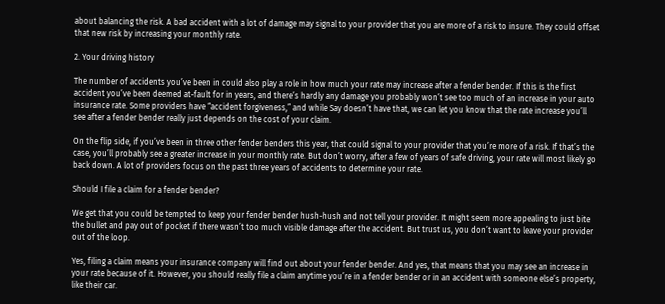about balancing the risk. A bad accident with a lot of damage may signal to your provider that you are more of a risk to insure. They could offset that new risk by increasing your monthly rate.

2. Your driving history

The number of accidents you’ve been in could also play a role in how much your rate may increase after a fender bender. If this is the first accident you’ve been deemed at-fault for in years, and there’s hardly any damage you probably won’t see too much of an increase in your auto insurance rate. Some providers have “accident forgiveness,” and while Say doesn’t have that, we can let you know that the rate increase you’ll see after a fender bender really just depends on the cost of your claim.

On the flip side, if you’ve been in three other fender benders this year, that could signal to your provider that you’re more of a risk. If that’s the case, you’ll probably see a greater increase in your monthly rate. But don’t worry, after a few of years of safe driving, your rate will most likely go back down. A lot of providers focus on the past three years of accidents to determine your rate.

Should I file a claim for a fender bender?

We get that you could be tempted to keep your fender bender hush-hush and not tell your provider. It might seem more appealing to just bite the bullet and pay out of pocket if there wasn’t too much visible damage after the accident. But trust us, you don’t want to leave your provider out of the loop.

Yes, filing a claim means your insurance company will find out about your fender bender. And yes, that means that you may see an increase in your rate because of it. However, you should really file a claim anytime you’re in a fender bender or in an accident with someone else’s property, like their car.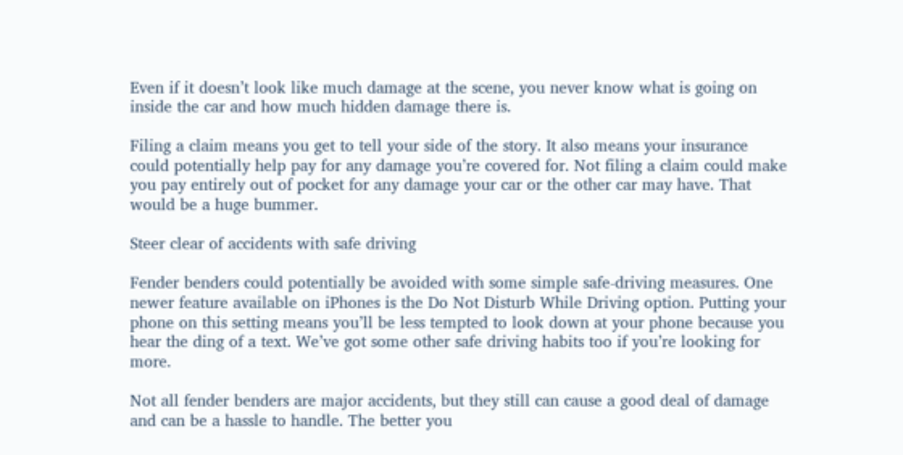Even if it doesn’t look like much damage at the scene, you never know what is going on inside the car and how much hidden damage there is.

Filing a claim means you get to tell your side of the story. It also means your insurance could potentially help pay for any damage you’re covered for. Not filing a claim could make you pay entirely out of pocket for any damage your car or the other car may have. That would be a huge bummer.

Steer clear of accidents with safe driving

Fender benders could potentially be avoided with some simple safe-driving measures. One newer feature available on iPhones is the Do Not Disturb While Driving option. Putting your phone on this setting means you’ll be less tempted to look down at your phone because you hear the ding of a text. We’ve got some other safe driving habits too if you’re looking for more.

Not all fender benders are major accidents, but they still can cause a good deal of damage and can be a hassle to handle. The better you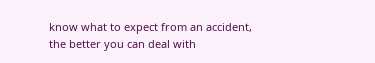know what to expect from an accident, the better you can deal with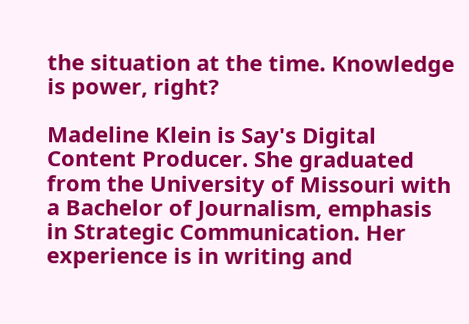the situation at the time. Knowledge is power, right?

Madeline Klein is Say's Digital Content Producer. She graduated from the University of Missouri with a Bachelor of Journalism, emphasis in Strategic Communication. Her experience is in writing and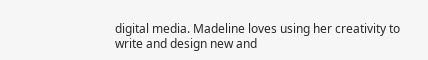digital media. Madeline loves using her creativity to write and design new and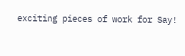exciting pieces of work for Say!